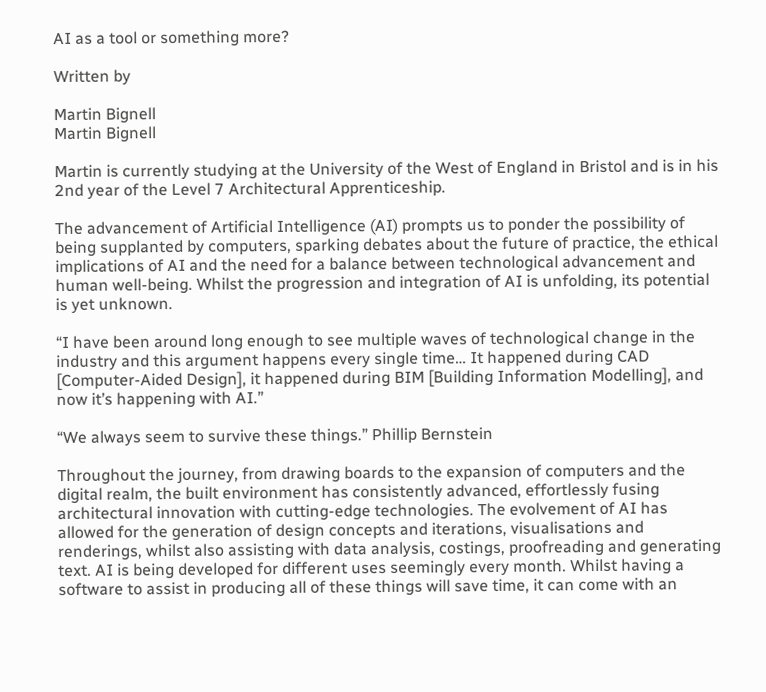AI as a tool or something more?

Written by

Martin Bignell
Martin Bignell

Martin is currently studying at the University of the West of England in Bristol and is in his 2nd year of the Level 7 Architectural Apprenticeship.

The advancement of Artificial Intelligence (AI) prompts us to ponder the possibility of being supplanted by computers, sparking debates about the future of practice, the ethical implications of AI and the need for a balance between technological advancement and human well-being. Whilst the progression and integration of AI is unfolding, its potential is yet unknown.

“I have been around long enough to see multiple waves of technological change in the industry and this argument happens every single time… It happened during CAD [Computer-Aided Design], it happened during BIM [Building Information Modelling], and now it’s happening with AI.”

“We always seem to survive these things.” Phillip Bernstein

Throughout the journey, from drawing boards to the expansion of computers and the digital realm, the built environment has consistently advanced, effortlessly fusing architectural innovation with cutting-edge technologies. The evolvement of AI has allowed for the generation of design concepts and iterations, visualisations and renderings, whilst also assisting with data analysis, costings, proofreading and generating text. AI is being developed for different uses seemingly every month. Whilst having a software to assist in producing all of these things will save time, it can come with an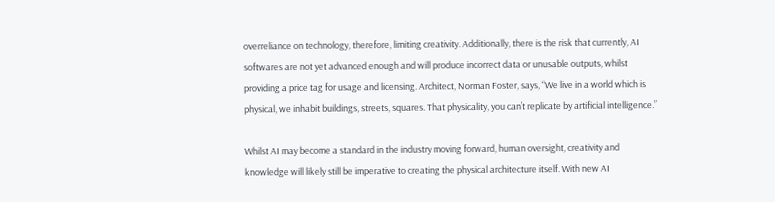overreliance on technology, therefore, limiting creativity. Additionally, there is the risk that currently, AI softwares are not yet advanced enough and will produce incorrect data or unusable outputs, whilst providing a price tag for usage and licensing. Architect, Norman Foster, says, “We live in a world which is physical, we inhabit buildings, streets, squares. That physicality, you can’t replicate by artificial intelligence.”

Whilst AI may become a standard in the industry moving forward, human oversight, creativity and knowledge will likely still be imperative to creating the physical architecture itself. With new AI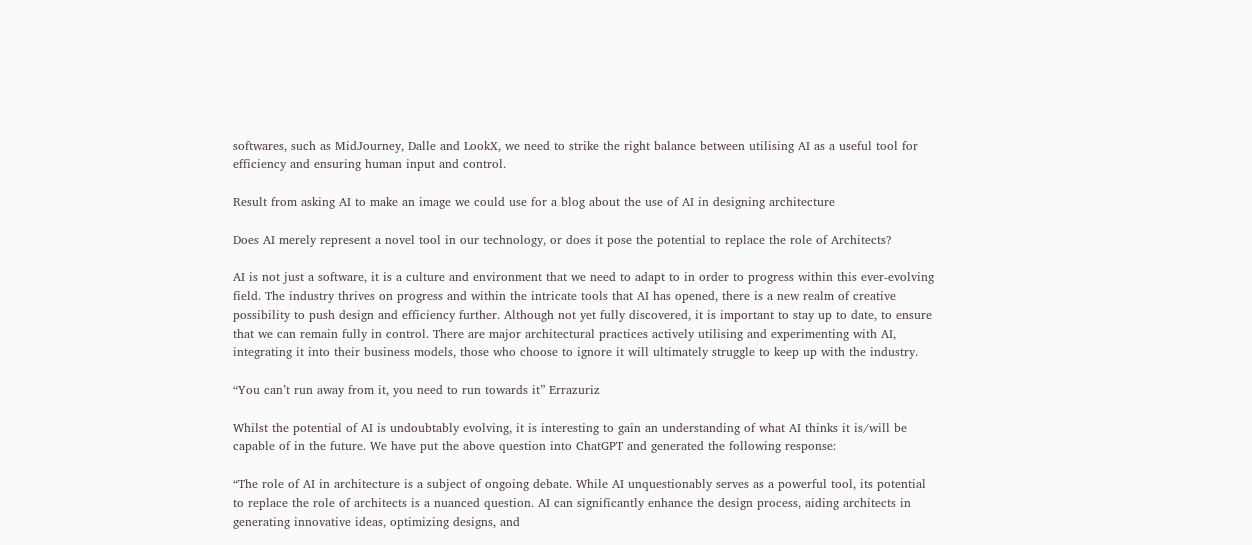softwares, such as MidJourney, Dalle and LookX, we need to strike the right balance between utilising AI as a useful tool for efficiency and ensuring human input and control.

Result from asking AI to make an image we could use for a blog about the use of AI in designing architecture

Does AI merely represent a novel tool in our technology, or does it pose the potential to replace the role of Architects?

AI is not just a software, it is a culture and environment that we need to adapt to in order to progress within this ever-evolving field. The industry thrives on progress and within the intricate tools that AI has opened, there is a new realm of creative possibility to push design and efficiency further. Although not yet fully discovered, it is important to stay up to date, to ensure that we can remain fully in control. There are major architectural practices actively utilising and experimenting with AI, integrating it into their business models, those who choose to ignore it will ultimately struggle to keep up with the industry.

“You can’t run away from it, you need to run towards it” Errazuriz

Whilst the potential of AI is undoubtably evolving, it is interesting to gain an understanding of what AI thinks it is/will be capable of in the future. We have put the above question into ChatGPT and generated the following response:

“The role of AI in architecture is a subject of ongoing debate. While AI unquestionably serves as a powerful tool, its potential to replace the role of architects is a nuanced question. AI can significantly enhance the design process, aiding architects in generating innovative ideas, optimizing designs, and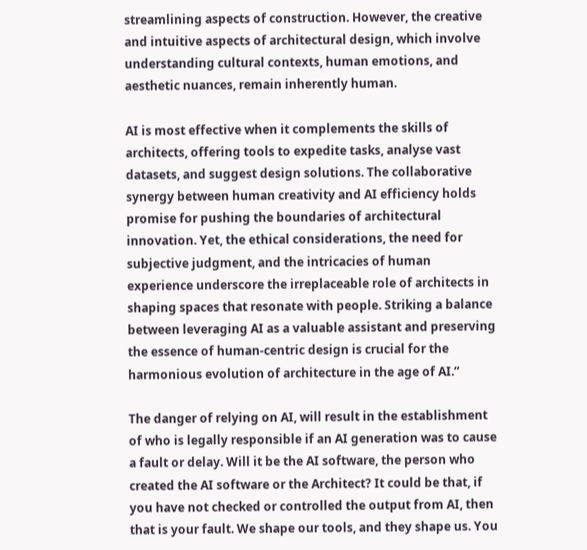streamlining aspects of construction. However, the creative and intuitive aspects of architectural design, which involve understanding cultural contexts, human emotions, and aesthetic nuances, remain inherently human.

AI is most effective when it complements the skills of architects, offering tools to expedite tasks, analyse vast datasets, and suggest design solutions. The collaborative synergy between human creativity and AI efficiency holds promise for pushing the boundaries of architectural innovation. Yet, the ethical considerations, the need for subjective judgment, and the intricacies of human experience underscore the irreplaceable role of architects in shaping spaces that resonate with people. Striking a balance between leveraging AI as a valuable assistant and preserving the essence of human-centric design is crucial for the harmonious evolution of architecture in the age of AI.”

The danger of relying on AI, will result in the establishment of who is legally responsible if an AI generation was to cause a fault or delay. Will it be the AI software, the person who created the AI software or the Architect? It could be that, if you have not checked or controlled the output from AI, then that is your fault. We shape our tools, and they shape us. You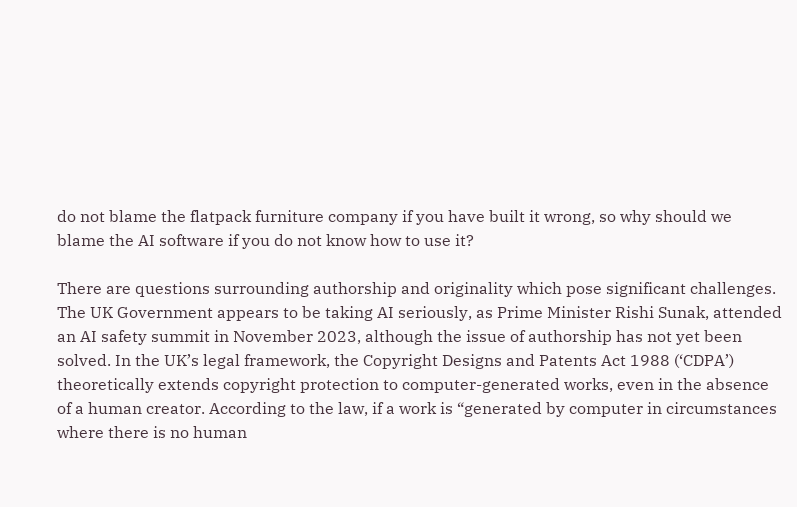do not blame the flatpack furniture company if you have built it wrong, so why should we blame the AI software if you do not know how to use it?

There are questions surrounding authorship and originality which pose significant challenges. The UK Government appears to be taking AI seriously, as Prime Minister Rishi Sunak, attended an AI safety summit in November 2023, although the issue of authorship has not yet been solved. In the UK’s legal framework, the Copyright Designs and Patents Act 1988 (‘CDPA’) theoretically extends copyright protection to computer-generated works, even in the absence of a human creator. According to the law, if a work is “generated by computer in circumstances where there is no human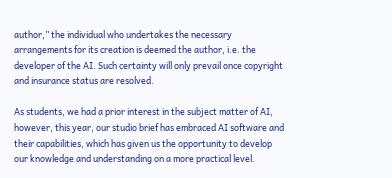author,” the individual who undertakes the necessary arrangements for its creation is deemed the author, i.e. the developer of the AI. Such certainty will only prevail once copyright and insurance status are resolved.

As students, we had a prior interest in the subject matter of AI, however, this year, our studio brief has embraced AI software and their capabilities, which has given us the opportunity to develop our knowledge and understanding on a more practical level.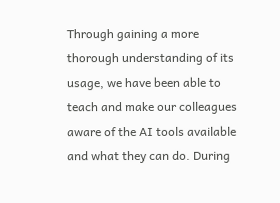Through gaining a more thorough understanding of its usage, we have been able to teach and make our colleagues aware of the AI tools available and what they can do. During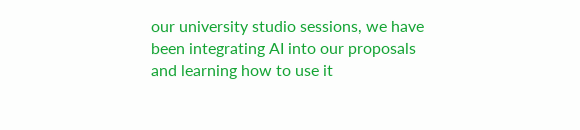our university studio sessions, we have been integrating AI into our proposals and learning how to use it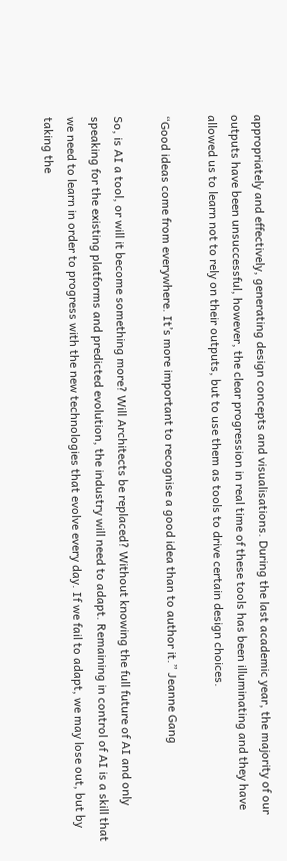appropriately and effectively, generating design concepts and visualisations. During the last academic year, the majority of our outputs have been unsuccessful, however, the clear progression in real time of these tools has been illuminating and they have allowed us to learn not to rely on their outputs, but to use them as tools to drive certain design choices.

“Good ideas come from everywhere. It’s more important to recognise a good idea than to author it.” Jeanne Gang

So, is AI a tool, or will it become something more? Will Architects be replaced? Without knowing the full future of AI and only speaking for the existing platforms and predicted evolution, the industry will need to adapt. Remaining in control of AI is a skill that we need to learn in order to progress with the new technologies that evolve every day. If we fail to adapt, we may lose out, but by taking the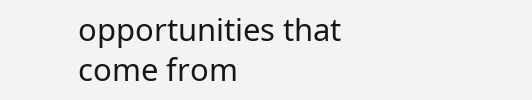opportunities that come from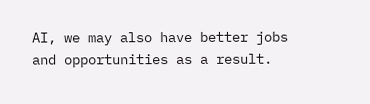AI, we may also have better jobs and opportunities as a result.